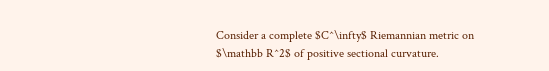Consider a complete $C^\infty$ Riemannian metric on $\mathbb R^2$ of positive sectional curvature.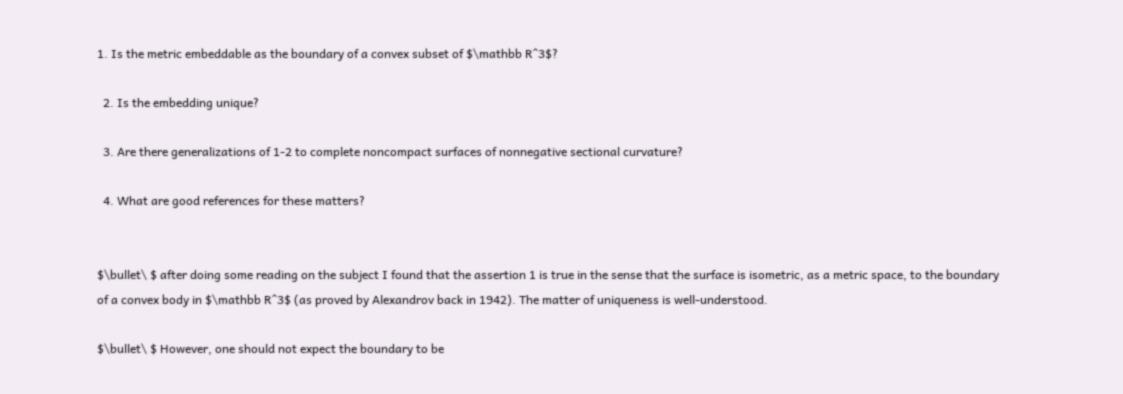1. Is the metric embeddable as the boundary of a convex subset of $\mathbb R^3$?

  2. Is the embedding unique?

  3. Are there generalizations of 1-2 to complete noncompact surfaces of nonnegative sectional curvature?

  4. What are good references for these matters?


$\bullet\ $ after doing some reading on the subject I found that the assertion 1 is true in the sense that the surface is isometric, as a metric space, to the boundary of a convex body in $\mathbb R^3$ (as proved by Alexandrov back in 1942). The matter of uniqueness is well-understood.

$\bullet\ $ However, one should not expect the boundary to be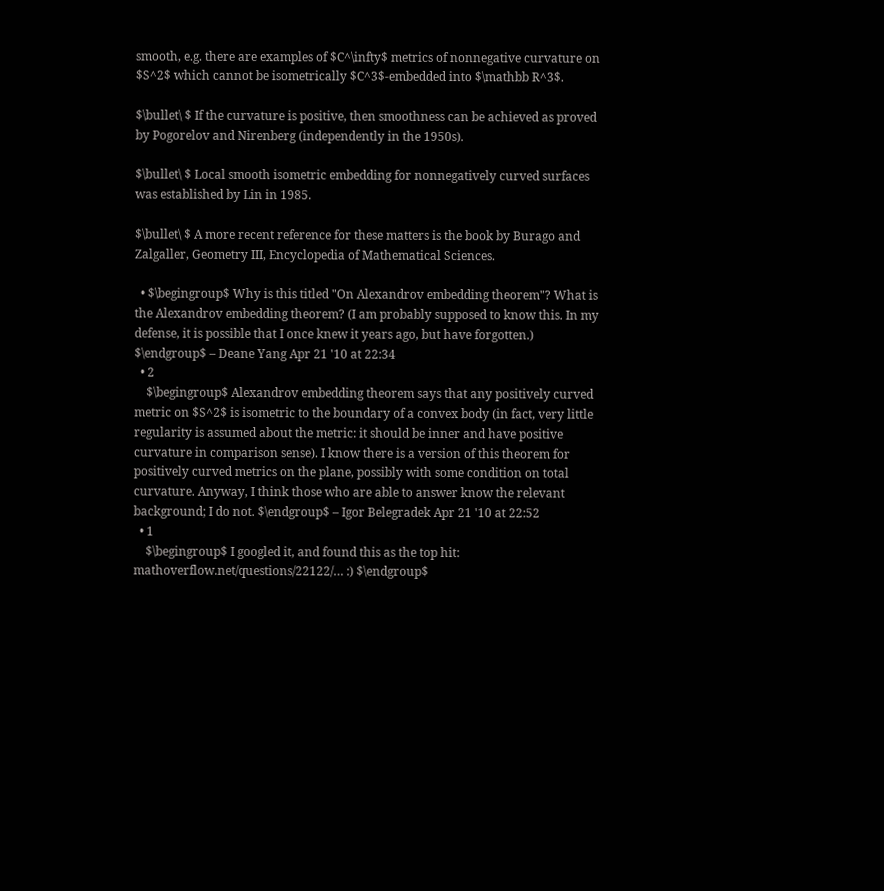smooth, e.g. there are examples of $C^\infty$ metrics of nonnegative curvature on $S^2$ which cannot be isometrically $C^3$-embedded into $\mathbb R^3$.

$\bullet\ $ If the curvature is positive, then smoothness can be achieved as proved by Pogorelov and Nirenberg (independently in the 1950s).

$\bullet\ $ Local smooth isometric embedding for nonnegatively curved surfaces was established by Lin in 1985.

$\bullet\ $ A more recent reference for these matters is the book by Burago and Zalgaller, Geometry III, Encyclopedia of Mathematical Sciences.

  • $\begingroup$ Why is this titled "On Alexandrov embedding theorem"? What is the Alexandrov embedding theorem? (I am probably supposed to know this. In my defense, it is possible that I once knew it years ago, but have forgotten.) $\endgroup$ – Deane Yang Apr 21 '10 at 22:34
  • 2
    $\begingroup$ Alexandrov embedding theorem says that any positively curved metric on $S^2$ is isometric to the boundary of a convex body (in fact, very little regularity is assumed about the metric: it should be inner and have positive curvature in comparison sense). I know there is a version of this theorem for positively curved metrics on the plane, possibly with some condition on total curvature. Anyway, I think those who are able to answer know the relevant background; I do not. $\endgroup$ – Igor Belegradek Apr 21 '10 at 22:52
  • 1
    $\begingroup$ I googled it, and found this as the top hit: mathoverflow.net/questions/22122/… :) $\endgroup$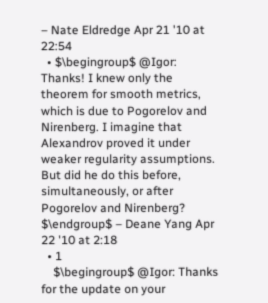– Nate Eldredge Apr 21 '10 at 22:54
  • $\begingroup$ @Igor: Thanks! I knew only the theorem for smooth metrics, which is due to Pogorelov and Nirenberg. I imagine that Alexandrov proved it under weaker regularity assumptions. But did he do this before, simultaneously, or after Pogorelov and Nirenberg? $\endgroup$ – Deane Yang Apr 22 '10 at 2:18
  • 1
    $\begingroup$ @Igor: Thanks for the update on your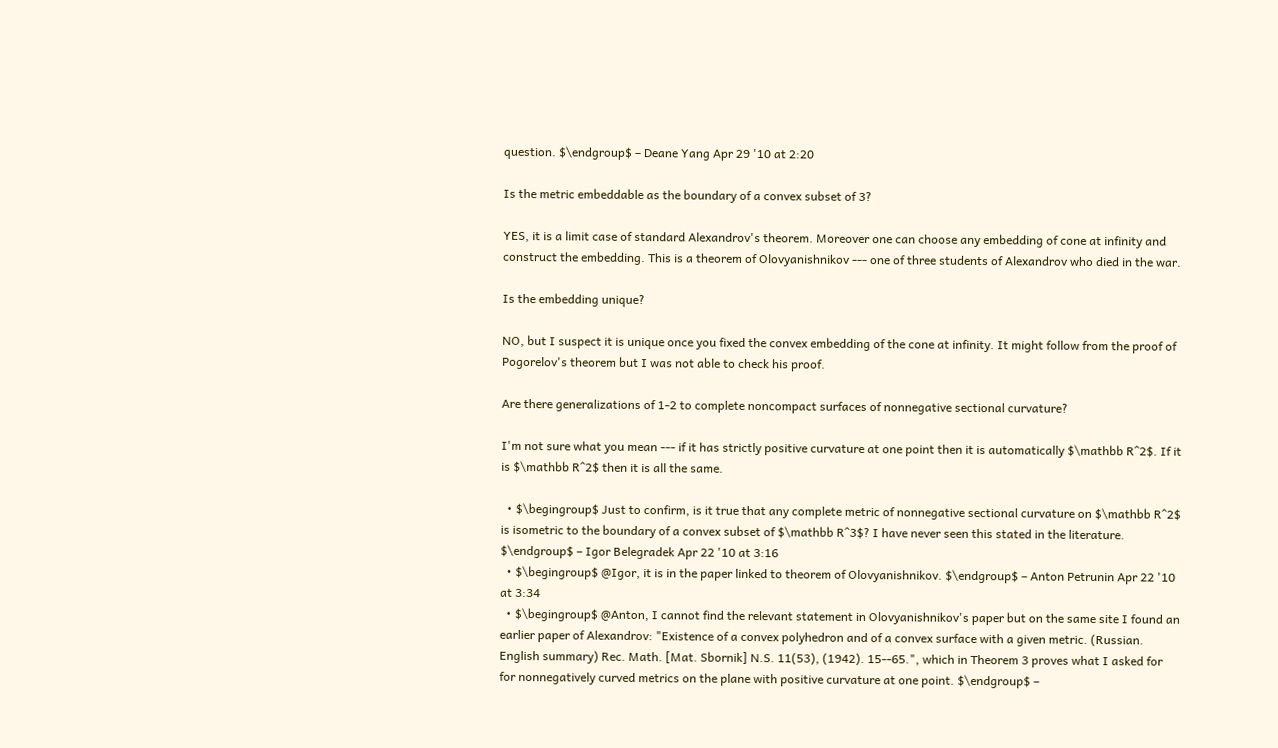question. $\endgroup$ – Deane Yang Apr 29 '10 at 2:20

Is the metric embeddable as the boundary of a convex subset of 3?

YES, it is a limit case of standard Alexandrov's theorem. Moreover one can choose any embedding of cone at infinity and construct the embedding. This is a theorem of Olovyanishnikov --- one of three students of Alexandrov who died in the war.

Is the embedding unique?

NO, but I suspect it is unique once you fixed the convex embedding of the cone at infinity. It might follow from the proof of Pogorelov's theorem but I was not able to check his proof.

Are there generalizations of 1-2 to complete noncompact surfaces of nonnegative sectional curvature?

I'm not sure what you mean --- if it has strictly positive curvature at one point then it is automatically $\mathbb R^2$. If it is $\mathbb R^2$ then it is all the same.

  • $\begingroup$ Just to confirm, is it true that any complete metric of nonnegative sectional curvature on $\mathbb R^2$ is isometric to the boundary of a convex subset of $\mathbb R^3$? I have never seen this stated in the literature. $\endgroup$ – Igor Belegradek Apr 22 '10 at 3:16
  • $\begingroup$ @Igor, it is in the paper linked to theorem of Olovyanishnikov. $\endgroup$ – Anton Petrunin Apr 22 '10 at 3:34
  • $\begingroup$ @Anton, I cannot find the relevant statement in Olovyanishnikov's paper but on the same site I found an earlier paper of Alexandrov: "Existence of a convex polyhedron and of a convex surface with a given metric. (Russian. English summary) Rec. Math. [Mat. Sbornik] N.S. 11(53), (1942). 15--65.", which in Theorem 3 proves what I asked for for nonnegatively curved metrics on the plane with positive curvature at one point. $\endgroup$ –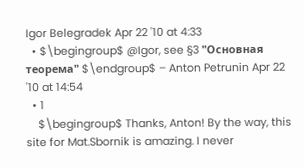Igor Belegradek Apr 22 '10 at 4:33
  • $\begingroup$ @Igor, see §3 "Основная теорема" $\endgroup$ – Anton Petrunin Apr 22 '10 at 14:54
  • 1
    $\begingroup$ Thanks, Anton! By the way, this site for Mat.Sbornik is amazing. I never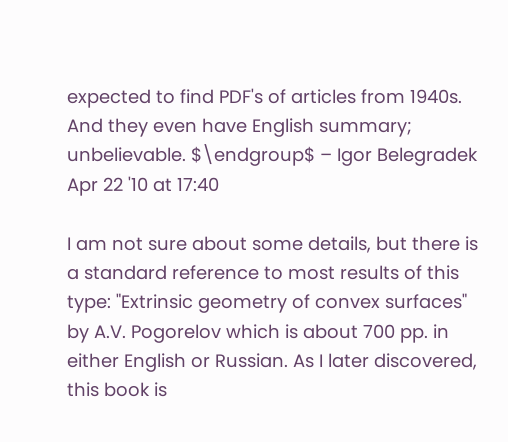expected to find PDF's of articles from 1940s. And they even have English summary; unbelievable. $\endgroup$ – Igor Belegradek Apr 22 '10 at 17:40

I am not sure about some details, but there is a standard reference to most results of this type: "Extrinsic geometry of convex surfaces" by A.V. Pogorelov which is about 700 pp. in either English or Russian. As I later discovered, this book is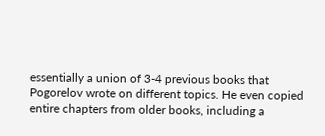essentially a union of 3-4 previous books that Pogorelov wrote on different topics. He even copied entire chapters from older books, including a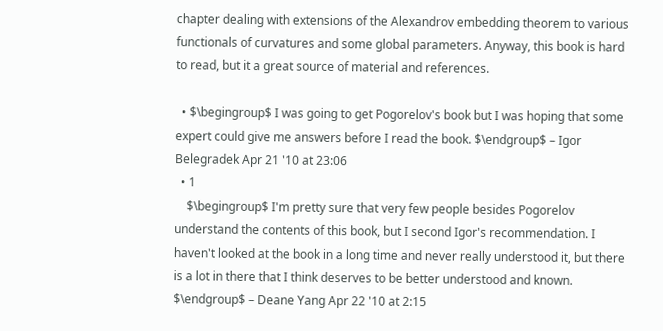chapter dealing with extensions of the Alexandrov embedding theorem to various functionals of curvatures and some global parameters. Anyway, this book is hard to read, but it a great source of material and references.

  • $\begingroup$ I was going to get Pogorelov's book but I was hoping that some expert could give me answers before I read the book. $\endgroup$ – Igor Belegradek Apr 21 '10 at 23:06
  • 1
    $\begingroup$ I'm pretty sure that very few people besides Pogorelov understand the contents of this book, but I second Igor's recommendation. I haven't looked at the book in a long time and never really understood it, but there is a lot in there that I think deserves to be better understood and known. $\endgroup$ – Deane Yang Apr 22 '10 at 2:15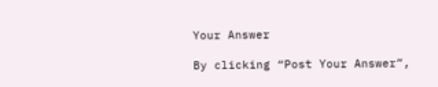Your Answer

By clicking “Post Your Answer”,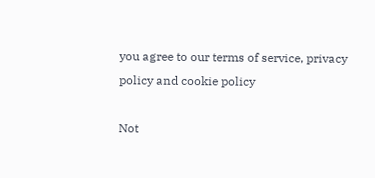you agree to our terms of service, privacy policy and cookie policy

Not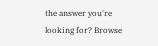the answer you're looking for? Browse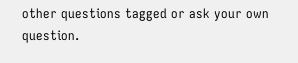other questions tagged or ask your own question.